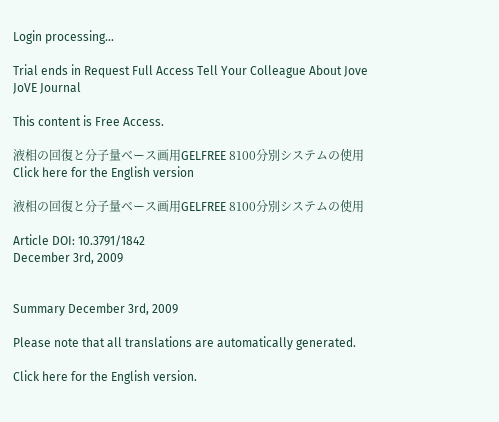Login processing...

Trial ends in Request Full Access Tell Your Colleague About Jove
JoVE Journal

This content is Free Access.

液相の回復と分子量ベース画用GELFREE 8100分別システムの使用
Click here for the English version

液相の回復と分子量ベース画用GELFREE 8100分別システムの使用

Article DOI: 10.3791/1842
December 3rd, 2009


Summary December 3rd, 2009

Please note that all translations are automatically generated.

Click here for the English version.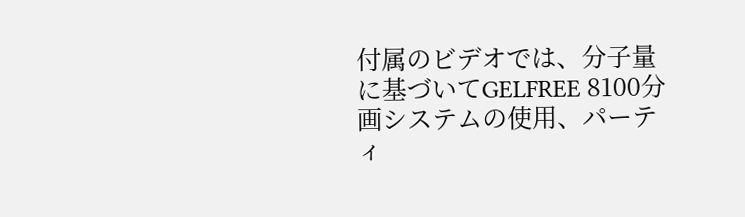付属のビデオでは、分子量に基づいてGELFREE 8100分画システムの使用、パーティ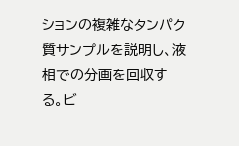ションの複雑なタンパク質サンプルを説明し、液相での分画を回収する。ビ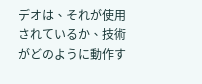デオは、それが使用されているか、技術がどのように動作す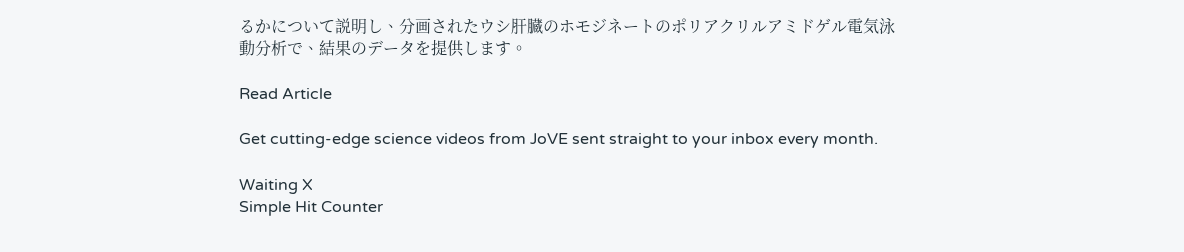るかについて説明し、分画されたウシ肝臓のホモジネートのポリアクリルアミドゲル電気泳動分析で、結果のデータを提供します。

Read Article

Get cutting-edge science videos from JoVE sent straight to your inbox every month.

Waiting X
Simple Hit Counter